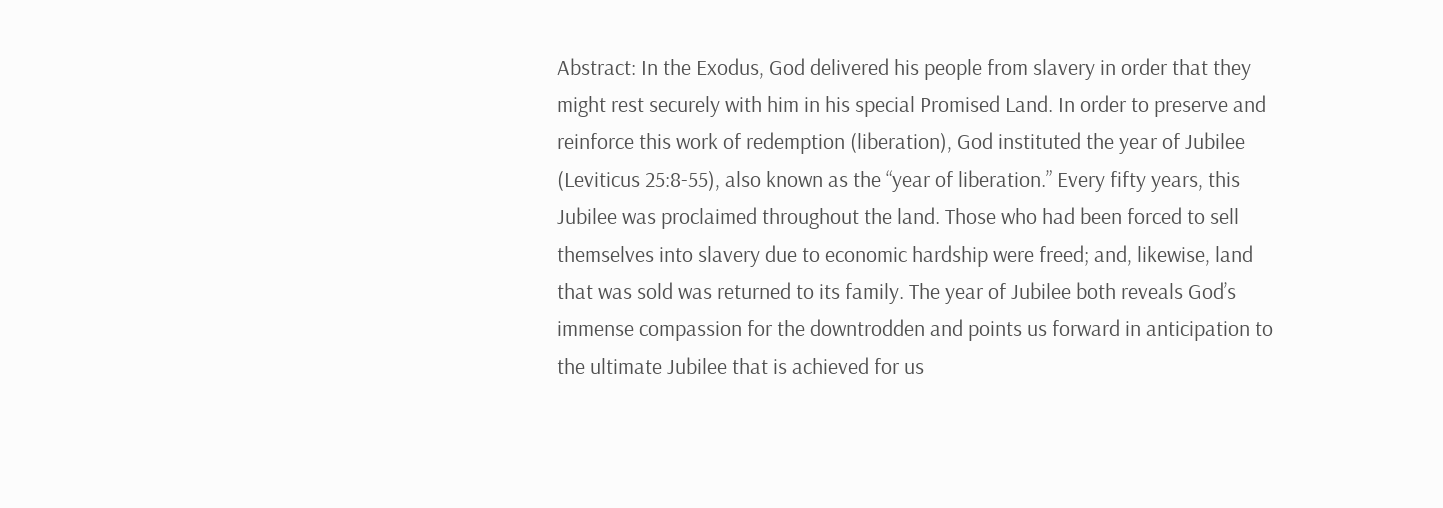Abstract: In the Exodus, God delivered his people from slavery in order that they might rest securely with him in his special Promised Land. In order to preserve and reinforce this work of redemption (liberation), God instituted the year of Jubilee (Leviticus 25:8-55), also known as the “year of liberation.” Every fifty years, this Jubilee was proclaimed throughout the land. Those who had been forced to sell themselves into slavery due to economic hardship were freed; and, likewise, land that was sold was returned to its family. The year of Jubilee both reveals God’s immense compassion for the downtrodden and points us forward in anticipation to the ultimate Jubilee that is achieved for us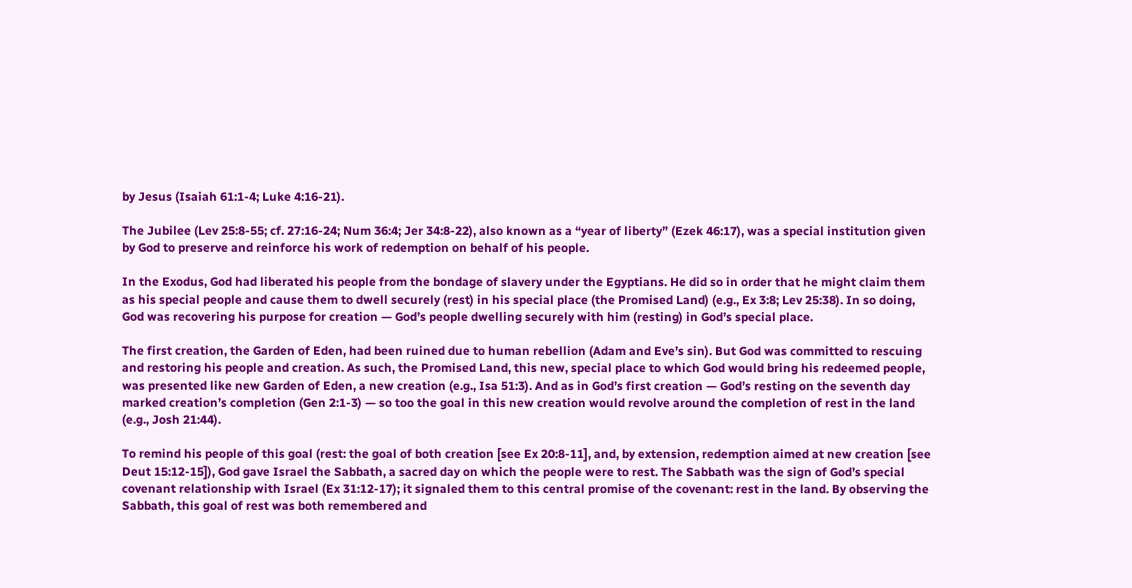by Jesus (Isaiah 61:1-4; Luke 4:16-21).

The Jubilee (Lev 25:8-55; cf. 27:16-24; Num 36:4; Jer 34:8-22), also known as a “year of liberty” (Ezek 46:17), was a special institution given by God to preserve and reinforce his work of redemption on behalf of his people.

In the Exodus, God had liberated his people from the bondage of slavery under the Egyptians. He did so in order that he might claim them as his special people and cause them to dwell securely (rest) in his special place (the Promised Land) (e.g., Ex 3:8; Lev 25:38). In so doing, God was recovering his purpose for creation — God’s people dwelling securely with him (resting) in God’s special place.

The first creation, the Garden of Eden, had been ruined due to human rebellion (Adam and Eve’s sin). But God was committed to rescuing and restoring his people and creation. As such, the Promised Land, this new, special place to which God would bring his redeemed people, was presented like new Garden of Eden, a new creation (e.g., Isa 51:3). And as in God’s first creation — God’s resting on the seventh day marked creation’s completion (Gen 2:1-3) — so too the goal in this new creation would revolve around the completion of rest in the land (e.g., Josh 21:44).

To remind his people of this goal (rest: the goal of both creation [see Ex 20:8-11], and, by extension, redemption aimed at new creation [see Deut 15:12-15]), God gave Israel the Sabbath, a sacred day on which the people were to rest. The Sabbath was the sign of God’s special covenant relationship with Israel (Ex 31:12-17); it signaled them to this central promise of the covenant: rest in the land. By observing the Sabbath, this goal of rest was both remembered and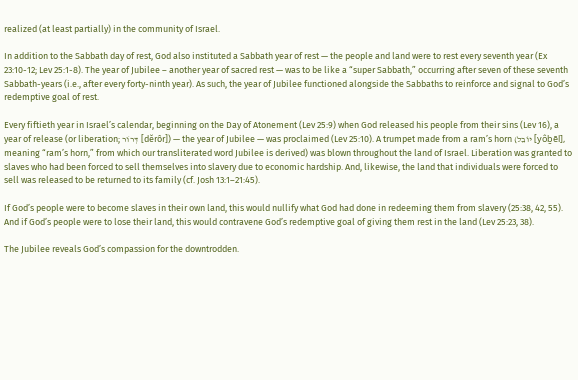realized (at least partially) in the community of Israel.

In addition to the Sabbath day of rest, God also instituted a Sabbath year of rest — the people and land were to rest every seventh year (Ex 23:10-12; Lev 25:1-8). The year of Jubilee – another year of sacred rest — was to be like a “super Sabbath,” occurring after seven of these seventh Sabbath-years (i.e., after every forty-ninth year). As such, the year of Jubilee functioned alongside the Sabbaths to reinforce and signal to God’s redemptive goal of rest.

Every fiftieth year in Israel’s calendar, beginning on the Day of Atonement (Lev 25:9) when God released his people from their sins (Lev 16), a year of release (or liberation; דְּרוֹר [dĕrôr]) — the year of Jubilee — was proclaimed (Lev 25:10). A trumpet made from a ram’s horn (יוֹבֵל [yôḇēl], meaning “ram’s horn,” from which our transliterated word Jubilee is derived) was blown throughout the land of Israel. Liberation was granted to slaves who had been forced to sell themselves into slavery due to economic hardship. And, likewise, the land that individuals were forced to sell was released to be returned to its family (cf. Josh 13:1–21:45).

If God’s people were to become slaves in their own land, this would nullify what God had done in redeeming them from slavery (25:38, 42, 55). And if God’s people were to lose their land, this would contravene God’s redemptive goal of giving them rest in the land (Lev 25:23, 38).

The Jubilee reveals God’s compassion for the downtrodden.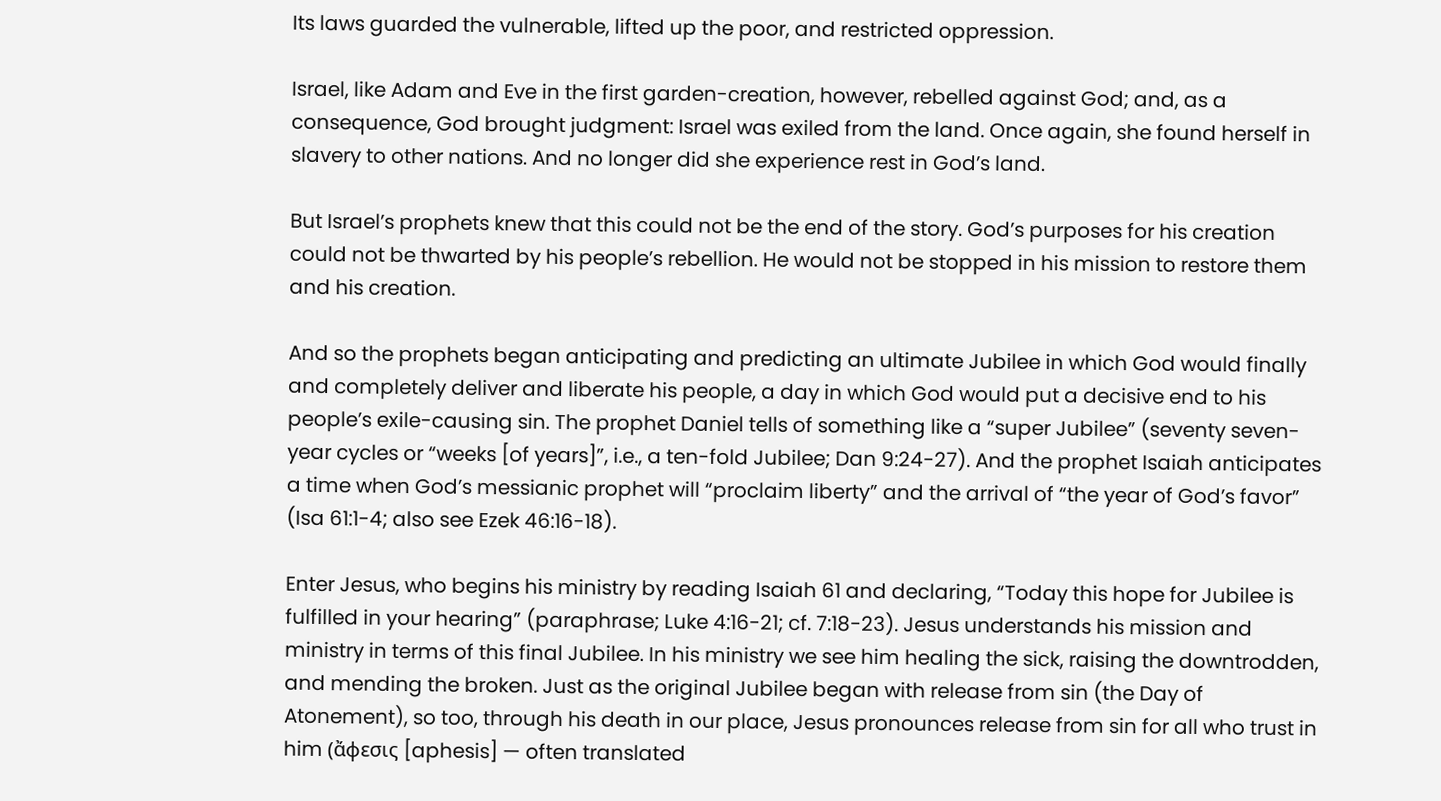Its laws guarded the vulnerable, lifted up the poor, and restricted oppression.

Israel, like Adam and Eve in the first garden-creation, however, rebelled against God; and, as a consequence, God brought judgment: Israel was exiled from the land. Once again, she found herself in slavery to other nations. And no longer did she experience rest in God’s land.

But Israel’s prophets knew that this could not be the end of the story. God’s purposes for his creation could not be thwarted by his people’s rebellion. He would not be stopped in his mission to restore them and his creation.

And so the prophets began anticipating and predicting an ultimate Jubilee in which God would finally and completely deliver and liberate his people, a day in which God would put a decisive end to his people’s exile-causing sin. The prophet Daniel tells of something like a “super Jubilee” (seventy seven-year cycles or “weeks [of years]”, i.e., a ten-fold Jubilee; Dan 9:24-27). And the prophet Isaiah anticipates a time when God’s messianic prophet will “proclaim liberty” and the arrival of “the year of God’s favor” (Isa 61:1-4; also see Ezek 46:16-18).

Enter Jesus, who begins his ministry by reading Isaiah 61 and declaring, “Today this hope for Jubilee is fulfilled in your hearing” (paraphrase; Luke 4:16-21; cf. 7:18-23). Jesus understands his mission and ministry in terms of this final Jubilee. In his ministry we see him healing the sick, raising the downtrodden, and mending the broken. Just as the original Jubilee began with release from sin (the Day of Atonement), so too, through his death in our place, Jesus pronounces release from sin for all who trust in him (ἄφεσις [aphesis] — often translated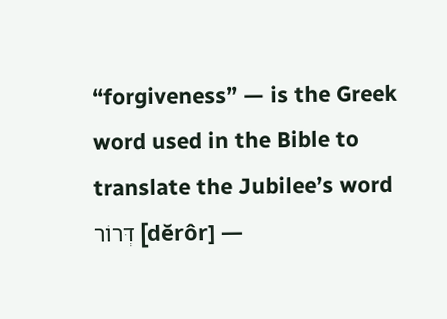“forgiveness” — is the Greek word used in the Bible to translate the Jubilee’s word דְּרוֹר [dĕrôr] —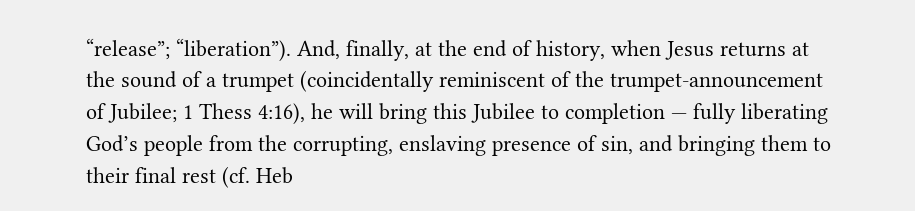“release”; “liberation”). And, finally, at the end of history, when Jesus returns at the sound of a trumpet (coincidentally reminiscent of the trumpet-announcement of Jubilee; 1 Thess 4:16), he will bring this Jubilee to completion — fully liberating God’s people from the corrupting, enslaving presence of sin, and bringing them to their final rest (cf. Heb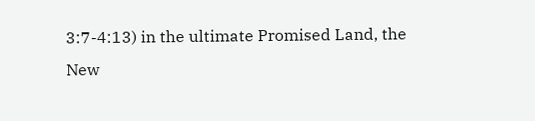3:7-4:13) in the ultimate Promised Land, the New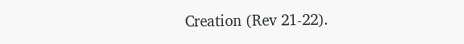Creation (Rev 21-22).